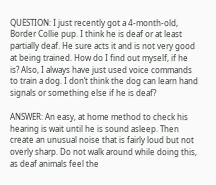QUESTION: I just recently got a 4-month-old, Border Collie pup. I think he is deaf or at least partially deaf. He sure acts it and is not very good at being trained. How do I find out myself, if he is? Also, I always have just used voice commands to train a dog. I don’t think the dog can learn hand signals or something else if he is deaf?

ANSWER: An easy, at home method to check his hearing is wait until he is sound asleep. Then create an unusual noise that is fairly loud but not overly sharp. Do not walk around while doing this, as deaf animals feel the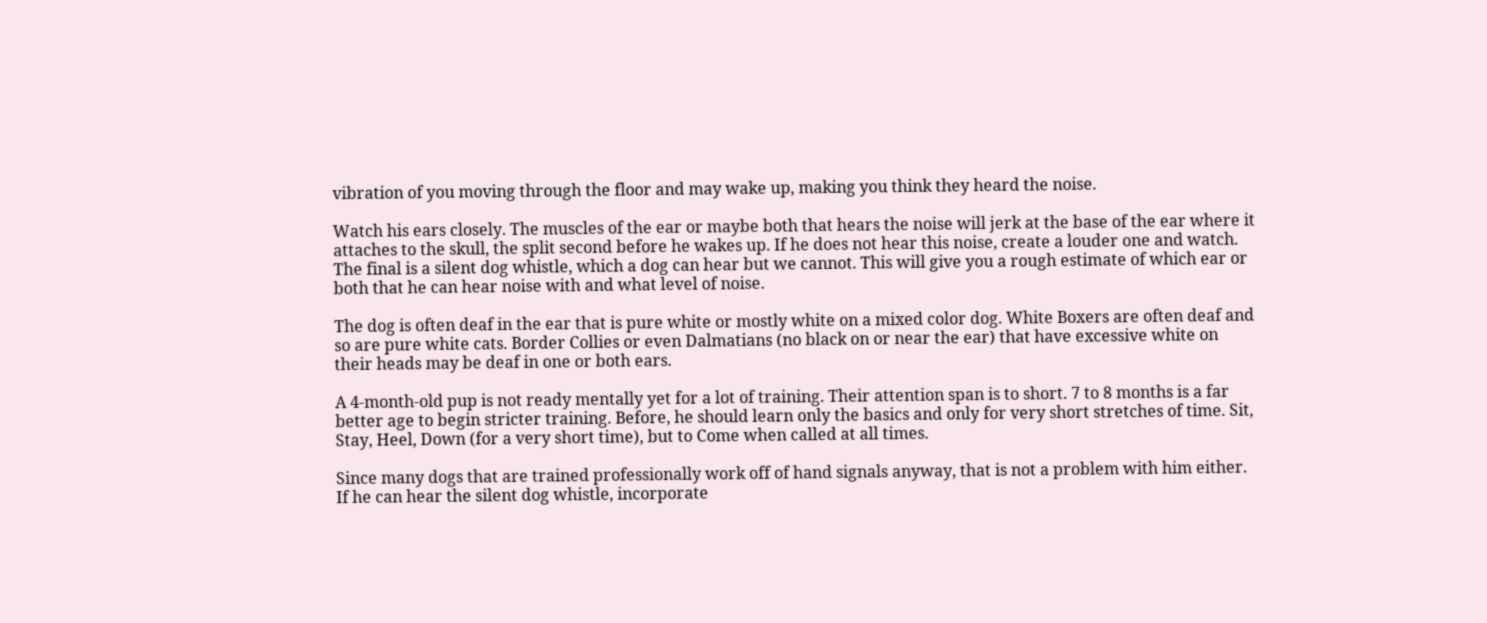vibration of you moving through the floor and may wake up, making you think they heard the noise.

Watch his ears closely. The muscles of the ear or maybe both that hears the noise will jerk at the base of the ear where it attaches to the skull, the split second before he wakes up. If he does not hear this noise, create a louder one and watch. The final is a silent dog whistle, which a dog can hear but we cannot. This will give you a rough estimate of which ear or both that he can hear noise with and what level of noise.

The dog is often deaf in the ear that is pure white or mostly white on a mixed color dog. White Boxers are often deaf and so are pure white cats. Border Collies or even Dalmatians (no black on or near the ear) that have excessive white on their heads may be deaf in one or both ears.

A 4-month-old pup is not ready mentally yet for a lot of training. Their attention span is to short. 7 to 8 months is a far better age to begin stricter training. Before, he should learn only the basics and only for very short stretches of time. Sit, Stay, Heel, Down (for a very short time), but to Come when called at all times.

Since many dogs that are trained professionally work off of hand signals anyway, that is not a problem with him either. If he can hear the silent dog whistle, incorporate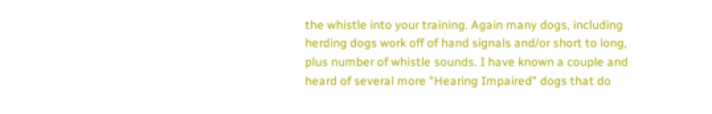the whistle into your training. Again many dogs, including herding dogs work off of hand signals and/or short to long, plus number of whistle sounds. I have known a couple and heard of several more "Hearing Impaired" dogs that do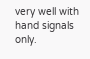very well with hand signals only.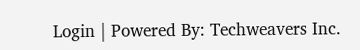Login | Powered By: Techweavers Inc.